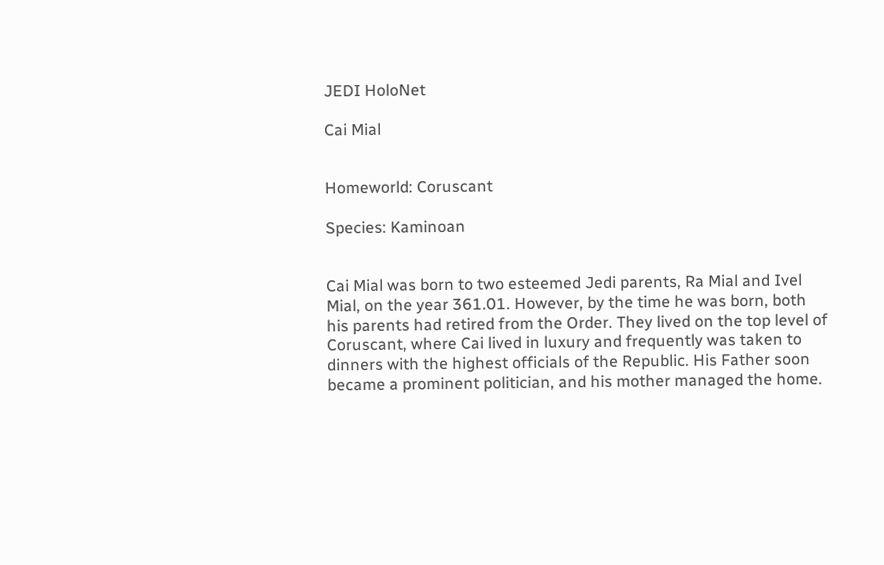JEDI HoloNet

Cai Mial


Homeworld: Coruscant

Species: Kaminoan


Cai Mial was born to two esteemed Jedi parents, Ra Mial and Ivel Mial, on the year 361.01. However, by the time he was born, both his parents had retired from the Order. They lived on the top level of Coruscant, where Cai lived in luxury and frequently was taken to dinners with the highest officials of the Republic. His Father soon became a prominent politician, and his mother managed the home.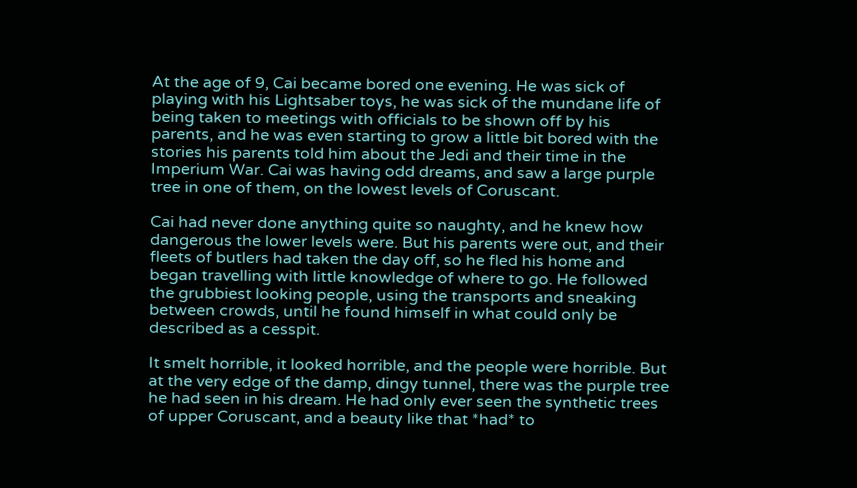At the age of 9, Cai became bored one evening. He was sick of playing with his Lightsaber toys, he was sick of the mundane life of being taken to meetings with officials to be shown off by his parents, and he was even starting to grow a little bit bored with the stories his parents told him about the Jedi and their time in the Imperium War. Cai was having odd dreams, and saw a large purple tree in one of them, on the lowest levels of Coruscant.

Cai had never done anything quite so naughty, and he knew how dangerous the lower levels were. But his parents were out, and their fleets of butlers had taken the day off, so he fled his home and began travelling with little knowledge of where to go. He followed the grubbiest looking people, using the transports and sneaking between crowds, until he found himself in what could only be described as a cesspit.

It smelt horrible, it looked horrible, and the people were horrible. But at the very edge of the damp, dingy tunnel, there was the purple tree he had seen in his dream. He had only ever seen the synthetic trees of upper Coruscant, and a beauty like that *had* to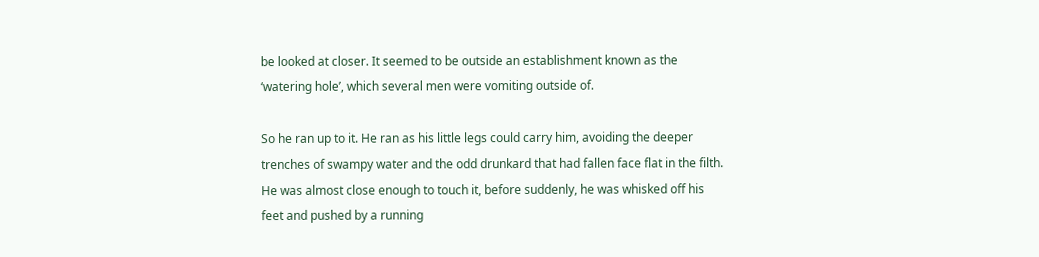be looked at closer. It seemed to be outside an establishment known as the ‘watering hole’, which several men were vomiting outside of.

So he ran up to it. He ran as his little legs could carry him, avoiding the deeper trenches of swampy water and the odd drunkard that had fallen face flat in the filth. He was almost close enough to touch it, before suddenly, he was whisked off his feet and pushed by a running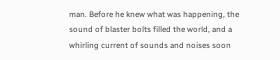man. Before he knew what was happening, the sound of blaster bolts filled the world, and a whirling current of sounds and noises soon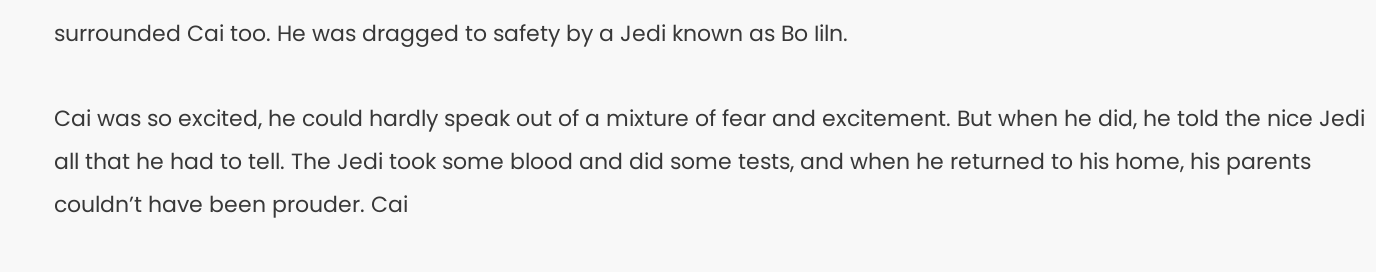surrounded Cai too. He was dragged to safety by a Jedi known as Bo Iiln.

Cai was so excited, he could hardly speak out of a mixture of fear and excitement. But when he did, he told the nice Jedi all that he had to tell. The Jedi took some blood and did some tests, and when he returned to his home, his parents couldn’t have been prouder. Cai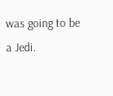was going to be a Jedi.